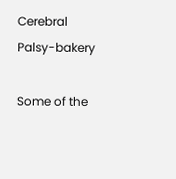Cerebral Palsy-bakery

Some of the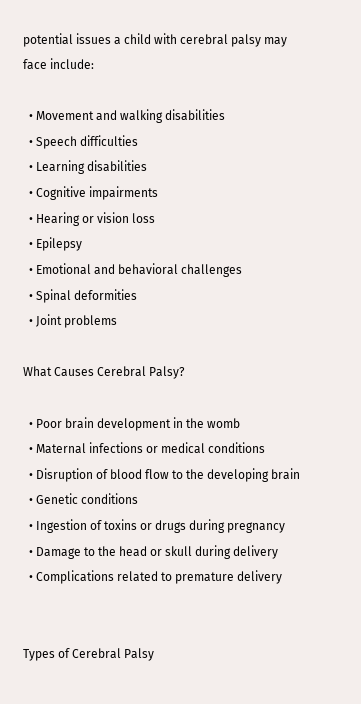potential issues a child with cerebral palsy may face include:

  • Movement and walking disabilities
  • Speech difficulties
  • Learning disabilities
  • Cognitive impairments
  • Hearing or vision loss
  • Epilepsy
  • Emotional and behavioral challenges
  • Spinal deformities
  • Joint problems

What Causes Cerebral Palsy?

  • Poor brain development in the womb
  • Maternal infections or medical conditions
  • Disruption of blood flow to the developing brain
  • Genetic conditions
  • Ingestion of toxins or drugs during pregnancy
  • Damage to the head or skull during delivery
  • Complications related to premature delivery


Types of Cerebral Palsy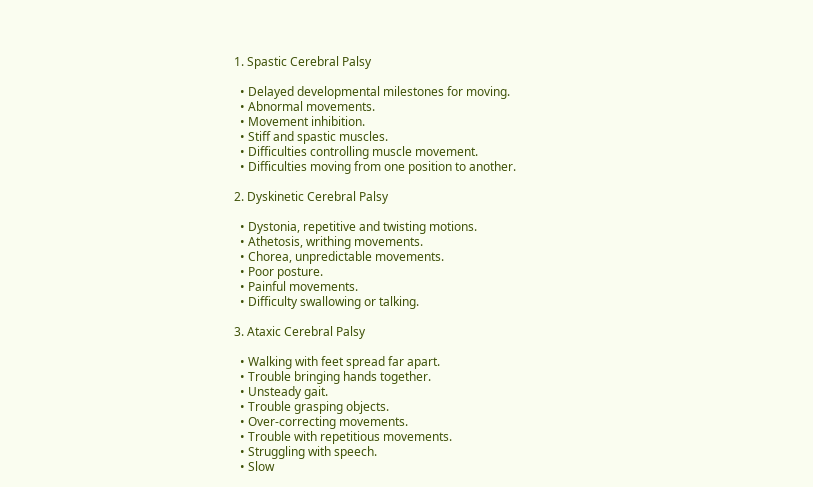1. Spastic Cerebral Palsy

  • Delayed developmental milestones for moving.
  • Abnormal movements.
  • Movement inhibition.
  • Stiff and spastic muscles.
  • Difficulties controlling muscle movement.
  • Difficulties moving from one position to another.

2. Dyskinetic Cerebral Palsy

  • Dystonia, repetitive and twisting motions.
  • Athetosis, writhing movements.
  • Chorea, unpredictable movements.
  • Poor posture.
  • Painful movements.
  • Difficulty swallowing or talking.

3. Ataxic Cerebral Palsy

  • Walking with feet spread far apart.
  • Trouble bringing hands together.
  • Unsteady gait.
  • Trouble grasping objects.
  • Over-correcting movements.
  • Trouble with repetitious movements.
  • Struggling with speech.
  • Slow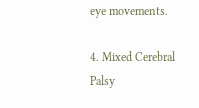eye movements.

4. Mixed Cerebral Palsy